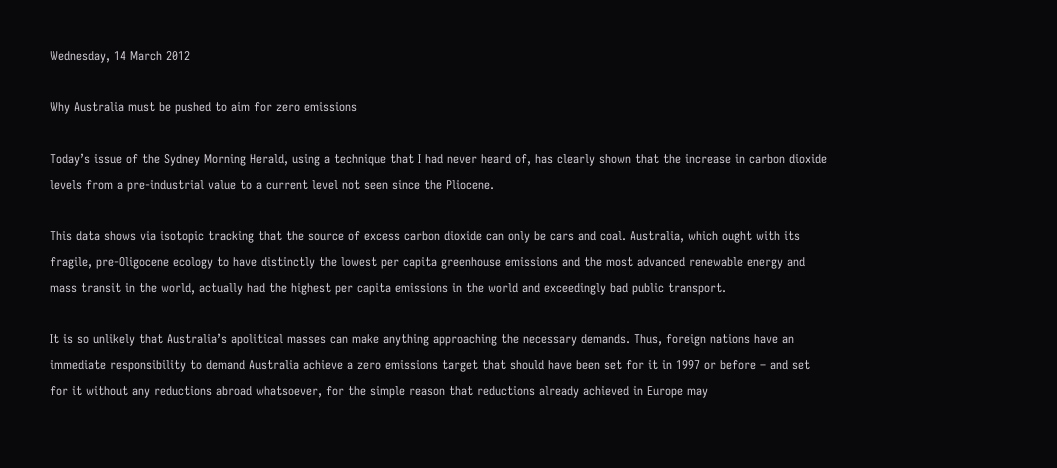Wednesday, 14 March 2012

Why Australia must be pushed to aim for zero emissions

Today’s issue of the Sydney Morning Herald, using a technique that I had never heard of, has clearly shown that the increase in carbon dioxide levels from a pre-industrial value to a current level not seen since the Pliocene.

This data shows via isotopic tracking that the source of excess carbon dioxide can only be cars and coal. Australia, which ought with its fragile, pre-Oligocene ecology to have distinctly the lowest per capita greenhouse emissions and the most advanced renewable energy and mass transit in the world, actually had the highest per capita emissions in the world and exceedingly bad public transport.

It is so unlikely that Australia’s apolitical masses can make anything approaching the necessary demands. Thus, foreign nations have an immediate responsibility to demand Australia achieve a zero emissions target that should have been set for it in 1997 or before – and set for it without any reductions abroad whatsoever, for the simple reason that reductions already achieved in Europe may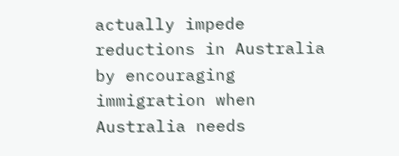actually impede reductions in Australia by encouraging immigration when Australia needs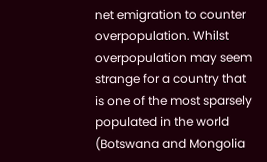net emigration to counter overpopulation. Whilst overpopulation may seem strange for a country that is one of the most sparsely populated in the world (Botswana and Mongolia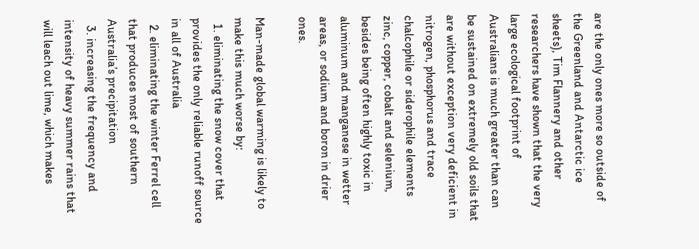are the only ones more so outside of the Greenland and Antarctic ice sheets), Tim Flannery and other researchers have shown that the very large ecological footprint of Australians is much greater than can be sustained on extremely old soils that are without exception very deficient in nitrogen, phosphorus and trace chalcophile or siderophile elements zinc, copper, cobalt and selenium, besides being often highly toxic in aluminum and manganese in wetter areas, or sodium and boron in drier ones.

Man-made global warming is likely to make this much worse by:
  1. eliminating the snow cover that provides the only reliable runoff source in all of Australia
  2. eliminating the winter Ferrel cell that produces most of southern Australia’s precipitation
  3. increasing the frequency and intensity of heavy summer rains that will leach out lime, which makes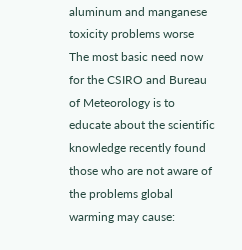aluminum and manganese toxicity problems worse
The most basic need now for the CSIRO and Bureau of Meteorology is to educate about the scientific knowledge recently found those who are not aware of the problems global warming may cause: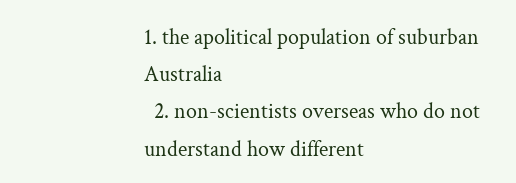1. the apolitical population of suburban Australia
  2. non-scientists overseas who do not understand how different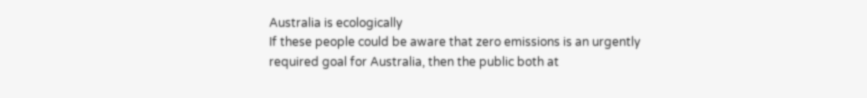Australia is ecologically
If these people could be aware that zero emissions is an urgently required goal for Australia, then the public both at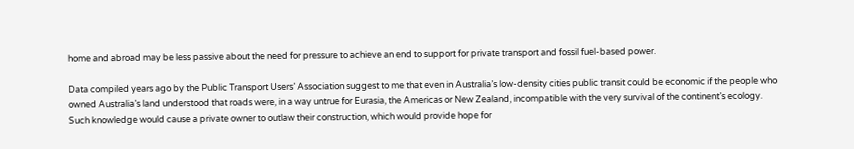home and abroad may be less passive about the need for pressure to achieve an end to support for private transport and fossil fuel-based power.

Data compiled years ago by the Public Transport Users’ Association suggest to me that even in Australia’s low-density cities public transit could be economic if the people who owned Australia’s land understood that roads were, in a way untrue for Eurasia, the Americas or New Zealand, incompatible with the very survival of the continent’s ecology. Such knowledge would cause a private owner to outlaw their construction, which would provide hope for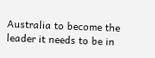Australia to become the leader it needs to be in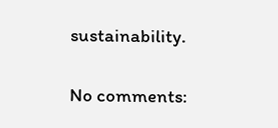sustainability.

No comments: